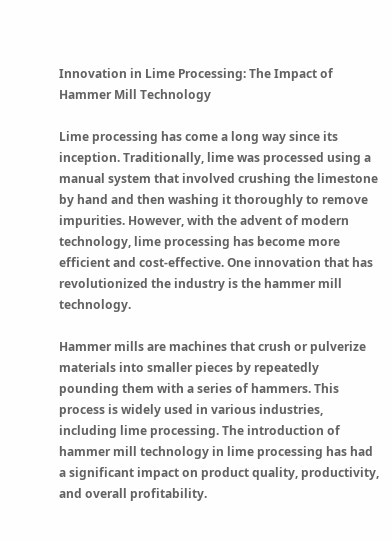Innovation in Lime Processing: The Impact of Hammer Mill Technology

Lime processing has come a long way since its inception. Traditionally, lime was processed using a manual system that involved crushing the limestone by hand and then washing it thoroughly to remove impurities. However, with the advent of modern technology, lime processing has become more efficient and cost-effective. One innovation that has revolutionized the industry is the hammer mill technology.

Hammer mills are machines that crush or pulverize materials into smaller pieces by repeatedly pounding them with a series of hammers. This process is widely used in various industries, including lime processing. The introduction of hammer mill technology in lime processing has had a significant impact on product quality, productivity, and overall profitability.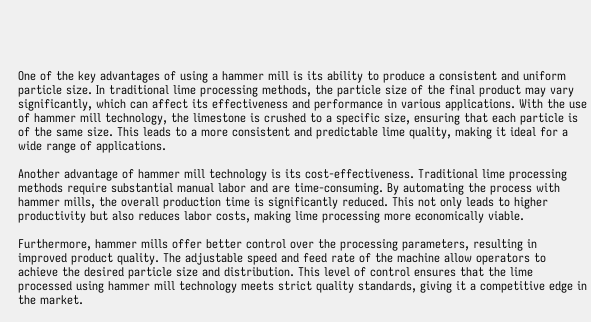One of the key advantages of using a hammer mill is its ability to produce a consistent and uniform particle size. In traditional lime processing methods, the particle size of the final product may vary significantly, which can affect its effectiveness and performance in various applications. With the use of hammer mill technology, the limestone is crushed to a specific size, ensuring that each particle is of the same size. This leads to a more consistent and predictable lime quality, making it ideal for a wide range of applications.

Another advantage of hammer mill technology is its cost-effectiveness. Traditional lime processing methods require substantial manual labor and are time-consuming. By automating the process with hammer mills, the overall production time is significantly reduced. This not only leads to higher productivity but also reduces labor costs, making lime processing more economically viable.

Furthermore, hammer mills offer better control over the processing parameters, resulting in improved product quality. The adjustable speed and feed rate of the machine allow operators to achieve the desired particle size and distribution. This level of control ensures that the lime processed using hammer mill technology meets strict quality standards, giving it a competitive edge in the market.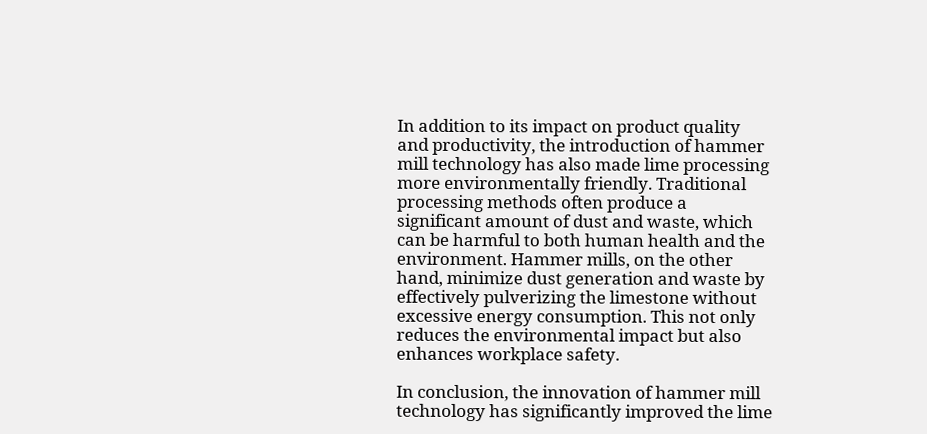In addition to its impact on product quality and productivity, the introduction of hammer mill technology has also made lime processing more environmentally friendly. Traditional processing methods often produce a significant amount of dust and waste, which can be harmful to both human health and the environment. Hammer mills, on the other hand, minimize dust generation and waste by effectively pulverizing the limestone without excessive energy consumption. This not only reduces the environmental impact but also enhances workplace safety.

In conclusion, the innovation of hammer mill technology has significantly improved the lime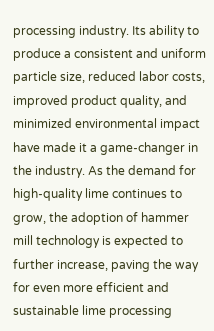processing industry. Its ability to produce a consistent and uniform particle size, reduced labor costs, improved product quality, and minimized environmental impact have made it a game-changer in the industry. As the demand for high-quality lime continues to grow, the adoption of hammer mill technology is expected to further increase, paving the way for even more efficient and sustainable lime processing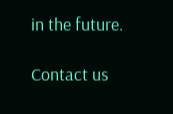in the future.

Contact us